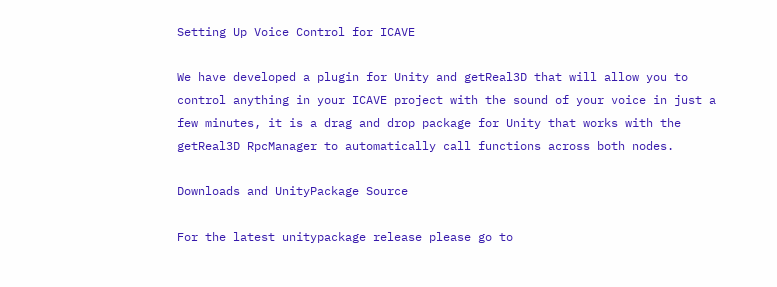Setting Up Voice Control for ICAVE

We have developed a plugin for Unity and getReal3D that will allow you to control anything in your ICAVE project with the sound of your voice in just a few minutes, it is a drag and drop package for Unity that works with the getReal3D RpcManager to automatically call functions across both nodes.

Downloads and UnityPackage Source

For the latest unitypackage release please go to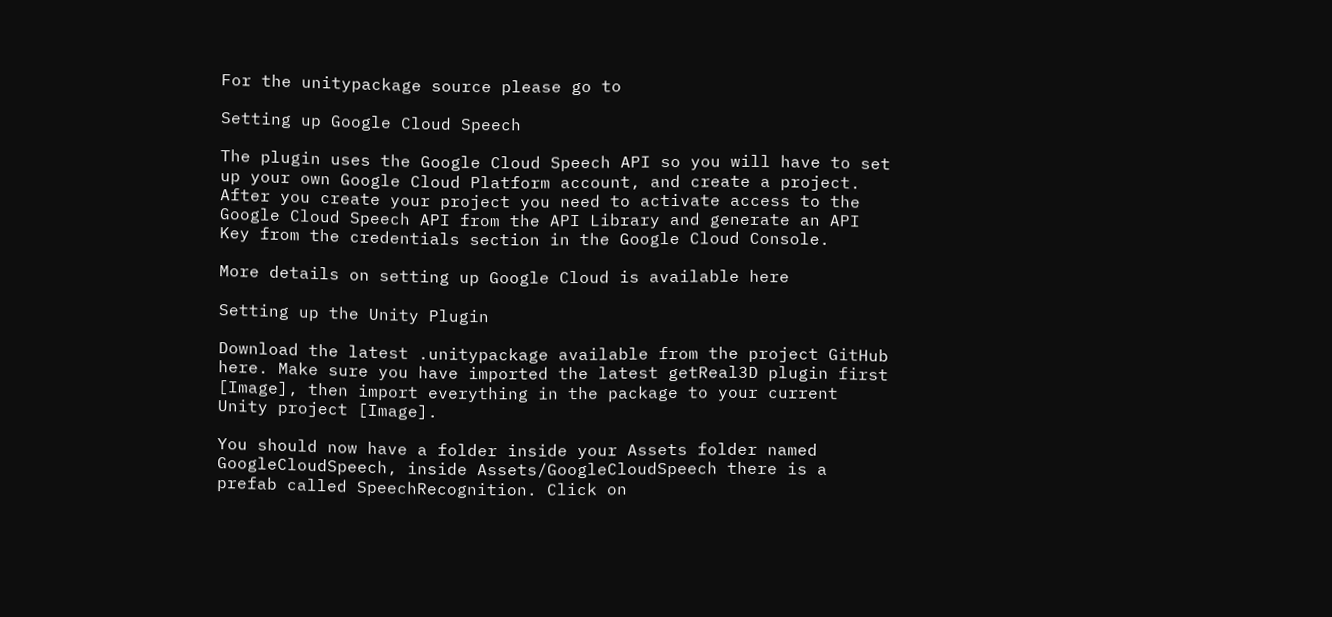For the unitypackage source please go to

Setting up Google Cloud Speech

The plugin uses the Google Cloud Speech API so you will have to set up your own Google Cloud Platform account, and create a project. After you create your project you need to activate access to the Google Cloud Speech API from the API Library and generate an API Key from the credentials section in the Google Cloud Console.

More details on setting up Google Cloud is available here

Setting up the Unity Plugin

Download the latest .unitypackage available from the project GitHub here. Make sure you have imported the latest getReal3D plugin first [Image], then import everything in the package to your current Unity project [Image].

You should now have a folder inside your Assets folder named GoogleCloudSpeech, inside Assets/GoogleCloudSpeech there is a prefab called SpeechRecognition. Click on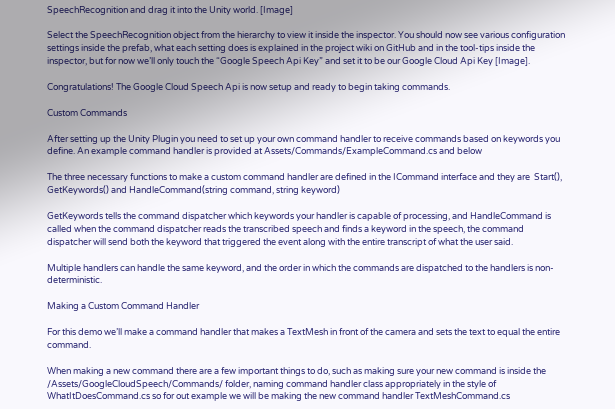SpeechRecognition and drag it into the Unity world. [Image]

Select the SpeechRecognition object from the hierarchy to view it inside the inspector. You should now see various configuration settings inside the prefab, what each setting does is explained in the project wiki on GitHub and in the tool-tips inside the inspector, but for now we’ll only touch the “Google Speech Api Key” and set it to be our Google Cloud Api Key [Image].

Congratulations! The Google Cloud Speech Api is now setup and ready to begin taking commands.

Custom Commands

After setting up the Unity Plugin you need to set up your own command handler to receive commands based on keywords you define. An example command handler is provided at Assets/Commands/ExampleCommand.cs and below

The three necessary functions to make a custom command handler are defined in the ICommand interface and they are  Start(), GetKeywords() and HandleCommand(string command, string keyword)

GetKeywords tells the command dispatcher which keywords your handler is capable of processing, and HandleCommand is called when the command dispatcher reads the transcribed speech and finds a keyword in the speech, the command dispatcher will send both the keyword that triggered the event along with the entire transcript of what the user said.

Multiple handlers can handle the same keyword, and the order in which the commands are dispatched to the handlers is non-deterministic.

Making a Custom Command Handler

For this demo we’ll make a command handler that makes a TextMesh in front of the camera and sets the text to equal the entire command.

When making a new command there are a few important things to do, such as making sure your new command is inside the /Assets/GoogleCloudSpeech/Commands/ folder, naming command handler class appropriately in the style of WhatItDoesCommand.cs so for out example we will be making the new command handler TextMeshCommand.cs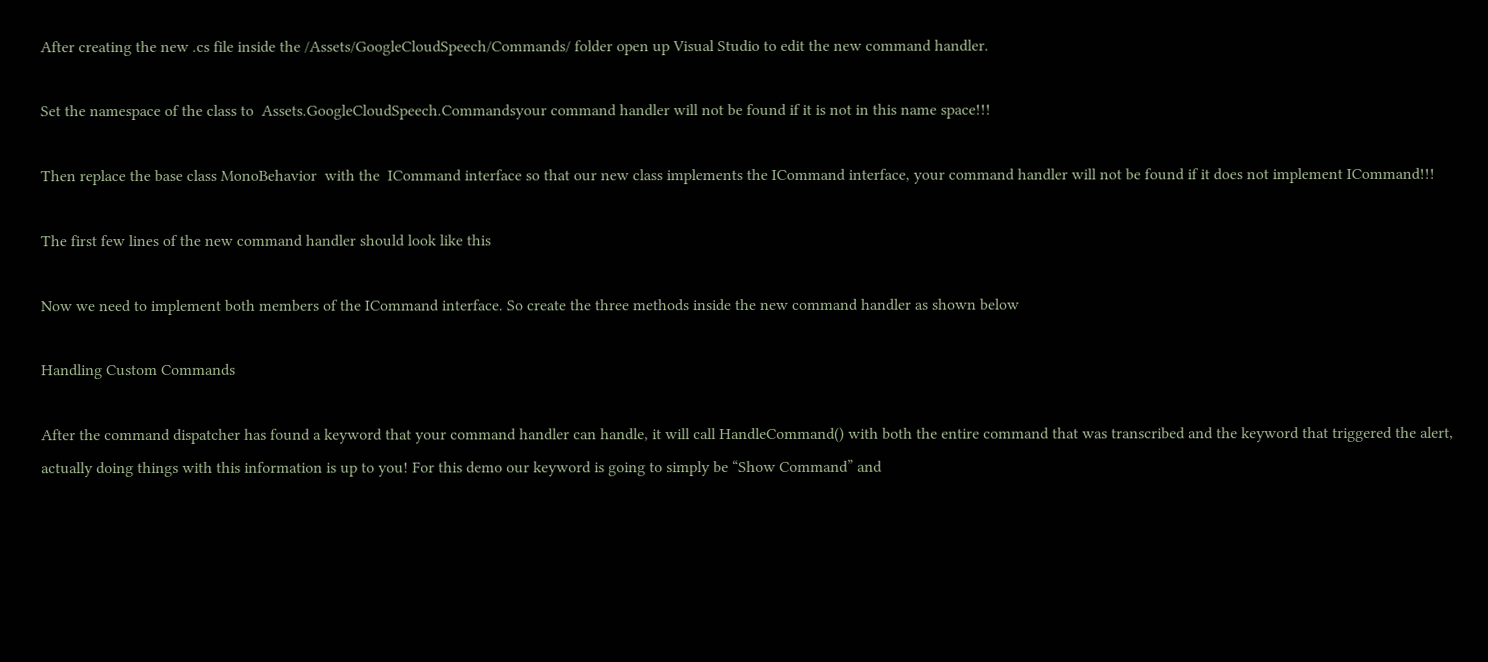After creating the new .cs file inside the /Assets/GoogleCloudSpeech/Commands/ folder open up Visual Studio to edit the new command handler.

Set the namespace of the class to  Assets.GoogleCloudSpeech.Commandsyour command handler will not be found if it is not in this name space!!!

Then replace the base class MonoBehavior  with the  ICommand interface so that our new class implements the ICommand interface, your command handler will not be found if it does not implement ICommand!!!

The first few lines of the new command handler should look like this

Now we need to implement both members of the ICommand interface. So create the three methods inside the new command handler as shown below

Handling Custom Commands

After the command dispatcher has found a keyword that your command handler can handle, it will call HandleCommand() with both the entire command that was transcribed and the keyword that triggered the alert, actually doing things with this information is up to you! For this demo our keyword is going to simply be “Show Command” and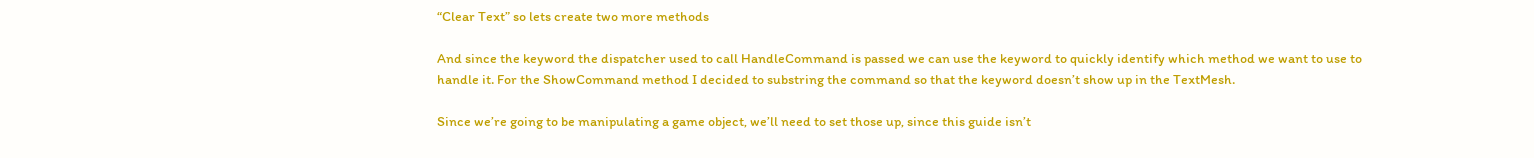“Clear Text” so lets create two more methods

And since the keyword the dispatcher used to call HandleCommand is passed we can use the keyword to quickly identify which method we want to use to handle it. For the ShowCommand method I decided to substring the command so that the keyword doesn’t show up in the TextMesh.

Since we’re going to be manipulating a game object, we’ll need to set those up, since this guide isn’t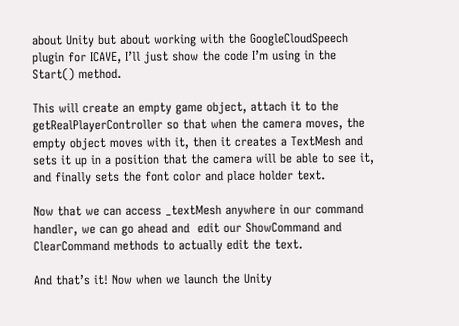about Unity but about working with the GoogleCloudSpeech plugin for ICAVE, I’ll just show the code I’m using in the Start() method.

This will create an empty game object, attach it to the getRealPlayerController so that when the camera moves, the empty object moves with it, then it creates a TextMesh and sets it up in a position that the camera will be able to see it, and finally sets the font color and place holder text.

Now that we can access _textMesh anywhere in our command handler, we can go ahead and  edit our ShowCommand and ClearCommand methods to actually edit the text.

And that’s it! Now when we launch the Unity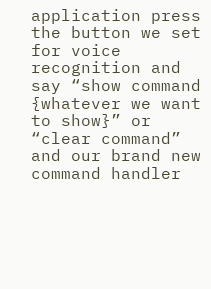application press the button we set for voice recognition and say “show command {whatever we want to show}” or “clear command” and our brand new command handler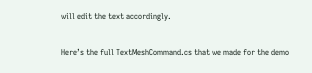will edit the text accordingly.

Here’s the full TextMeshCommand.cs that we made for the demo